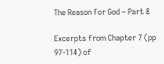The Reason For God – Part 8

Excerpts from Chapter 7 (pp 97-114) of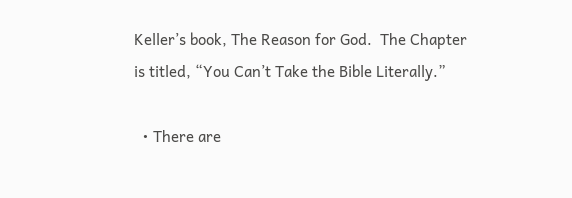Keller’s book, The Reason for God.  The Chapter is titled, “You Can’t Take the Bible Literally.”

  • There are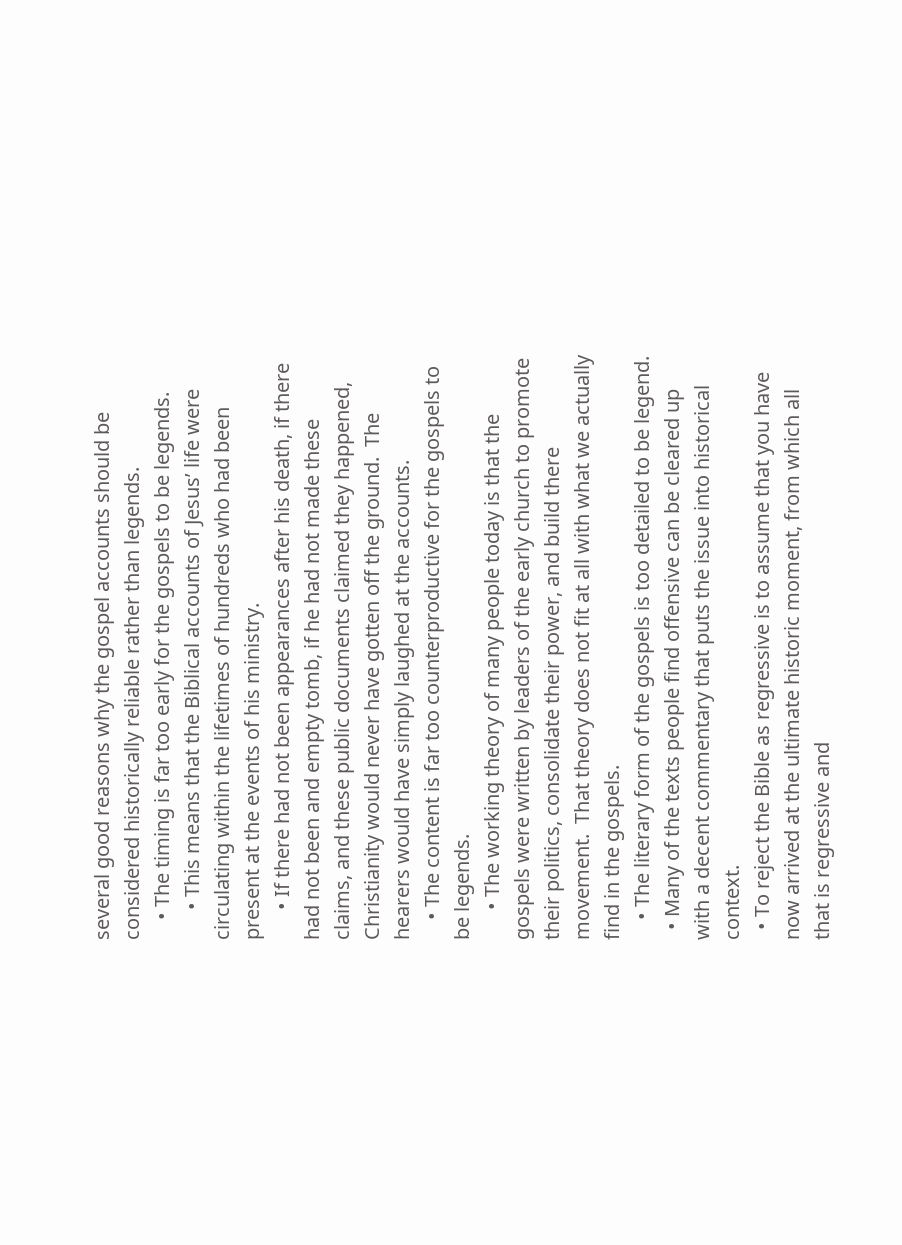several good reasons why the gospel accounts should be considered historically reliable rather than legends.
    • The timing is far too early for the gospels to be legends.
      • This means that the Biblical accounts of Jesus’ life were circulating within the lifetimes of hundreds who had been present at the events of his ministry.
      • If there had not been appearances after his death, if there had not been and empty tomb, if he had not made these claims, and these public documents claimed they happened, Christianity would never have gotten off the ground.  The hearers would have simply laughed at the accounts.
    • The content is far too counterproductive for the gospels to be legends.
      • The working theory of many people today is that the gospels were written by leaders of the early church to promote their politics, consolidate their power, and build there movement.  That theory does not fit at all with what we actually find in the gospels.
    • The literary form of the gospels is too detailed to be legend.
  • Many of the texts people find offensive can be cleared up with a decent commentary that puts the issue into historical context.
  • To reject the Bible as regressive is to assume that you have now arrived at the ultimate historic moment, from which all that is regressive and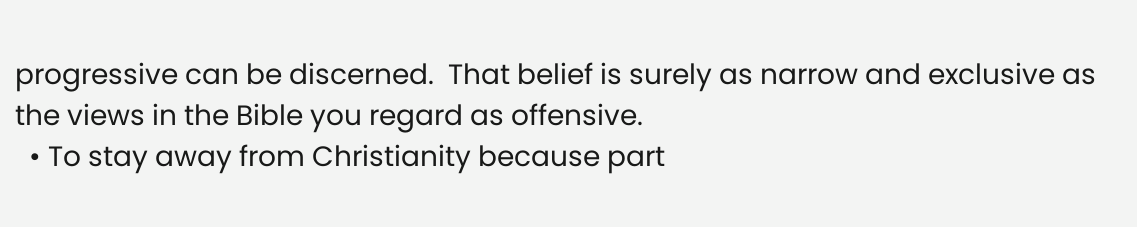progressive can be discerned.  That belief is surely as narrow and exclusive as the views in the Bible you regard as offensive.
  • To stay away from Christianity because part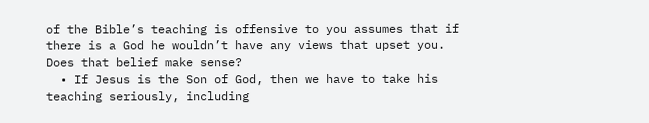of the Bible’s teaching is offensive to you assumes that if there is a God he wouldn’t have any views that upset you.  Does that belief make sense?
  • If Jesus is the Son of God, then we have to take his teaching seriously, including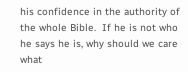his confidence in the authority of the whole Bible.  If he is not who he says he is, why should we care what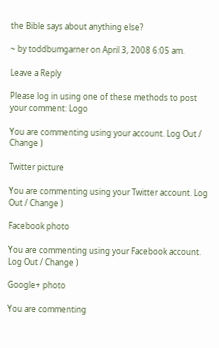the Bible says about anything else?

~ by toddbumgarner on April 3, 2008 6:05 am.

Leave a Reply

Please log in using one of these methods to post your comment: Logo

You are commenting using your account. Log Out / Change )

Twitter picture

You are commenting using your Twitter account. Log Out / Change )

Facebook photo

You are commenting using your Facebook account. Log Out / Change )

Google+ photo

You are commenting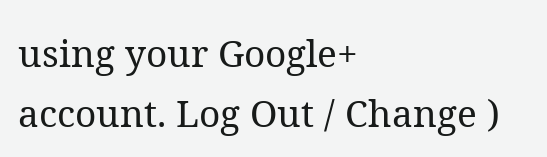using your Google+ account. Log Out / Change )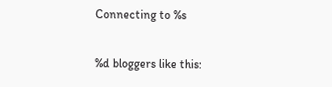Connecting to %s

%d bloggers like this: